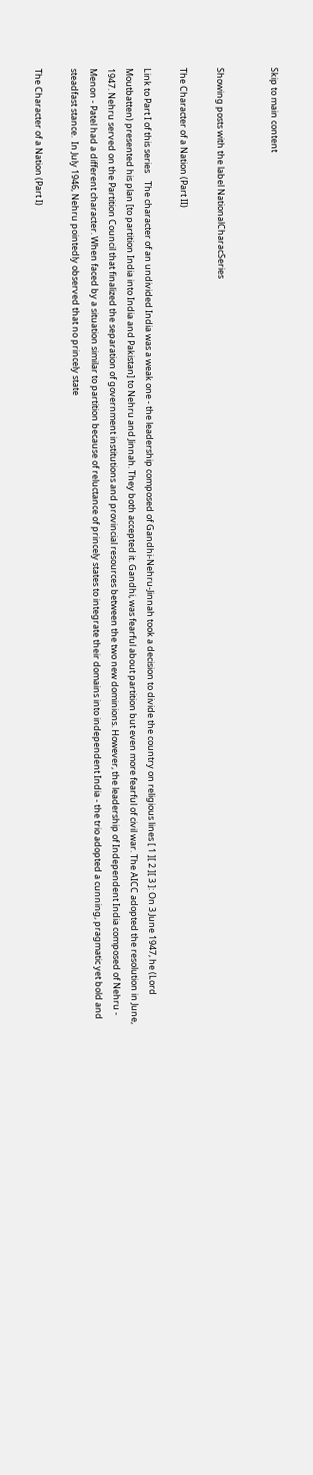Skip to main content


Showing posts with the label NationalCharacSeries

The Character of a Nation (Part II)

Link to Part I of this series    The character of an undivided India was a weak one - the leadership composed of Gandhi-Nehru-Jinnah took a decision to divide the country on religious lines [ 1 ][ 2 ][ 3 ]: On 3 June 1947, he (Lord Moutbatten) presented his plan [to partition India into India and Pakistan] to Nehru and Jinnah. They both accepted it. Gandhi, was fearful about partition but even more fearful of civil war. The AICC adopted the resolution in June, 1947. Nehru served on the Partition Council that finalized the separation of government institutions and provincial resources between the two new dominions. However, the leadership of Independent India composed of Nehru - Menon - Patel had a different character. When faced by a situation similar to partition because of reluctance of princely states to integrate their domains into independent India - the trio adopted a cunning, pragmatic yet bold and steadfast stance.  In July 1946, Nehru pointedly observed that no princely state

The Character of a Nation (Part I)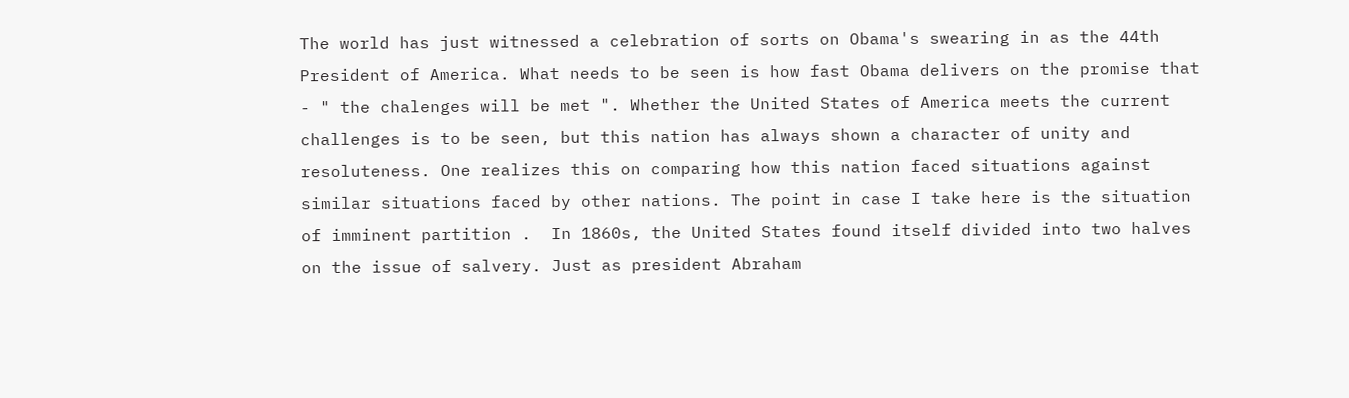The world has just witnessed a celebration of sorts on Obama's swearing in as the 44th President of America. What needs to be seen is how fast Obama delivers on the promise that - " the chalenges will be met ". Whether the United States of America meets the current challenges is to be seen, but this nation has always shown a character of unity and resoluteness. One realizes this on comparing how this nation faced situations against similar situations faced by other nations. The point in case I take here is the situation of imminent partition .  In 1860s, the United States found itself divided into two halves on the issue of salvery. Just as president Abraham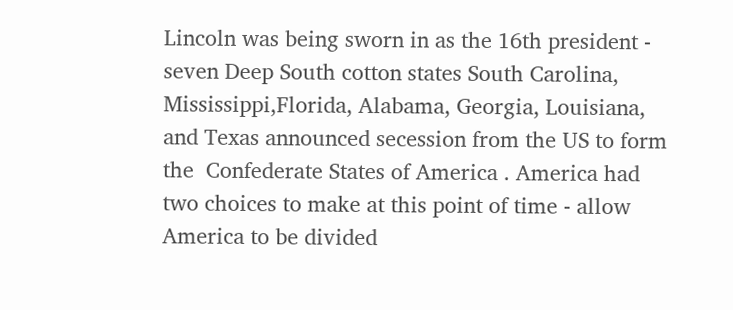Lincoln was being sworn in as the 16th president - seven Deep South cotton states South Carolina, Mississippi,Florida, Alabama, Georgia, Louisiana, and Texas announced secession from the US to form the  Confederate States of America . America had two choices to make at this point of time - allow America to be divided